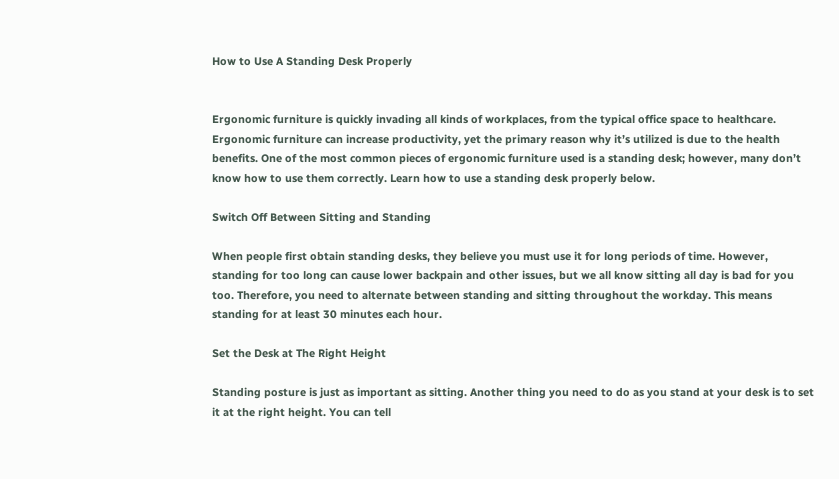How to Use A Standing Desk Properly


Ergonomic furniture is quickly invading all kinds of workplaces, from the typical office space to healthcare. Ergonomic furniture can increase productivity, yet the primary reason why it’s utilized is due to the health benefits. One of the most common pieces of ergonomic furniture used is a standing desk; however, many don’t know how to use them correctly. Learn how to use a standing desk properly below.

Switch Off Between Sitting and Standing

When people first obtain standing desks, they believe you must use it for long periods of time. However, standing for too long can cause lower backpain and other issues, but we all know sitting all day is bad for you too. Therefore, you need to alternate between standing and sitting throughout the workday. This means standing for at least 30 minutes each hour.

Set the Desk at The Right Height

Standing posture is just as important as sitting. Another thing you need to do as you stand at your desk is to set it at the right height. You can tell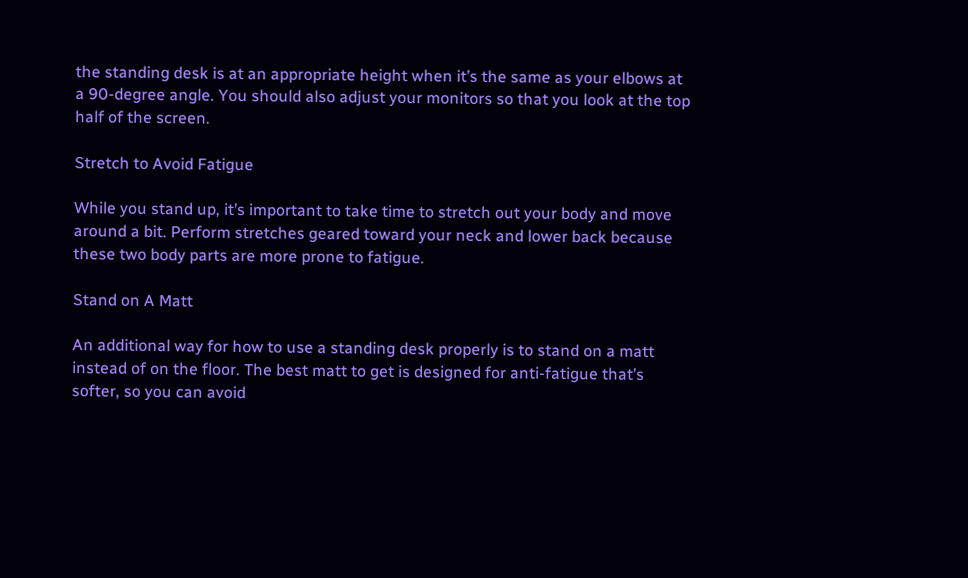the standing desk is at an appropriate height when it’s the same as your elbows at a 90-degree angle. You should also adjust your monitors so that you look at the top half of the screen.

Stretch to Avoid Fatigue

While you stand up, it’s important to take time to stretch out your body and move around a bit. Perform stretches geared toward your neck and lower back because these two body parts are more prone to fatigue.

Stand on A Matt

An additional way for how to use a standing desk properly is to stand on a matt instead of on the floor. The best matt to get is designed for anti-fatigue that’s softer, so you can avoid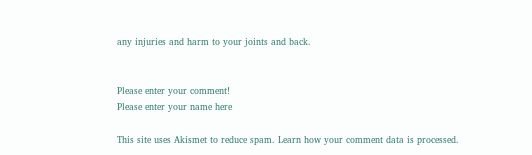any injuries and harm to your joints and back.


Please enter your comment!
Please enter your name here

This site uses Akismet to reduce spam. Learn how your comment data is processed.